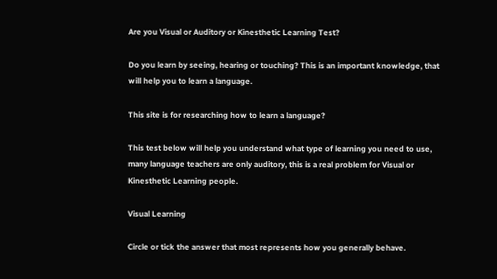Are you Visual or Auditory or Kinesthetic Learning Test?

Do you learn by seeing, hearing or touching? This is an important knowledge, that will help you to learn a language.

This site is for researching how to learn a language?

This test below will help you understand what type of learning you need to use, many language teachers are only auditory, this is a real problem for Visual or Kinesthetic Learning people.

Visual Learning

Circle or tick the answer that most represents how you generally behave.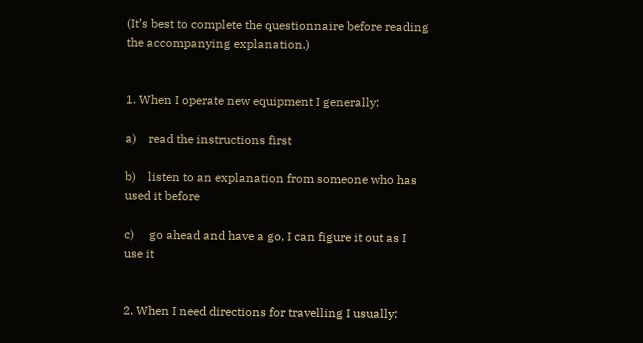(It’s best to complete the questionnaire before reading the accompanying explanation.)


1. When I operate new equipment I generally:

a)    read the instructions first

b)    listen to an explanation from someone who has used it before

c)     go ahead and have a go, I can figure it out as I use it


2. When I need directions for travelling I usually: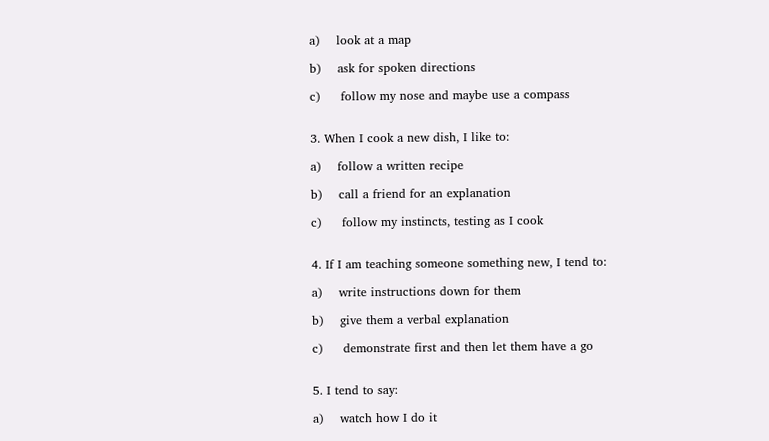a)    look at a map

b)    ask for spoken directions

c)     follow my nose and maybe use a compass


3. When I cook a new dish, I like to:

a)    follow a written recipe

b)    call a friend for an explanation

c)     follow my instincts, testing as I cook


4. If I am teaching someone something new, I tend to:

a)    write instructions down for them

b)    give them a verbal explanation

c)     demonstrate first and then let them have a go


5. I tend to say:

a)    watch how I do it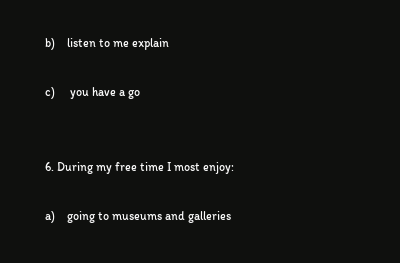b)    listen to me explain

c)     you have a go


6. During my free time I most enjoy:

a)    going to museums and galleries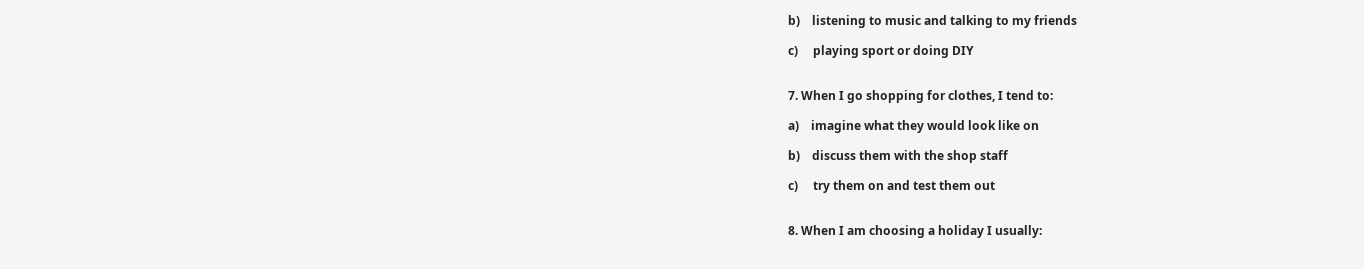b)    listening to music and talking to my friends

c)     playing sport or doing DIY


7. When I go shopping for clothes, I tend to:

a)    imagine what they would look like on

b)    discuss them with the shop staff

c)     try them on and test them out


8. When I am choosing a holiday I usually: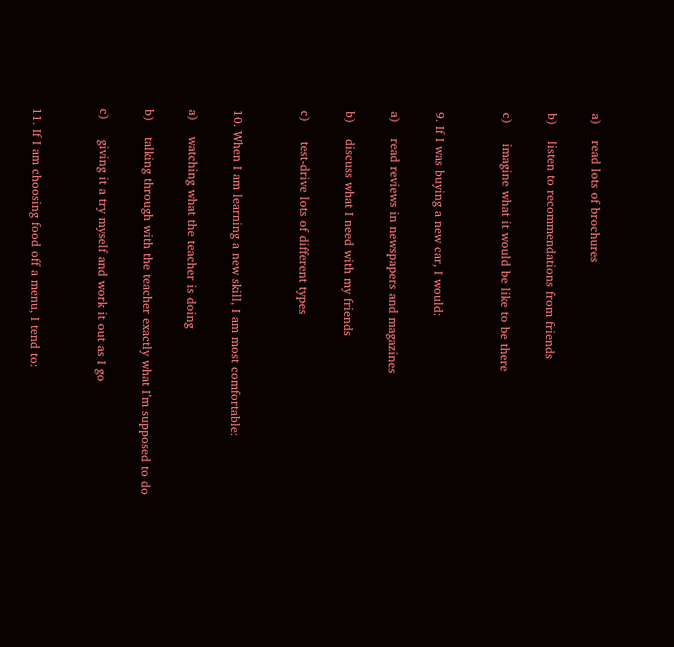a)    read lots of brochures

b)    listen to recommendations from friends

c)     imagine what it would be like to be there


9. If I was buying a new car, I would:

a)    read reviews in newspapers and magazines

b)    discuss what I need with my friends

c)     test-drive lots of different types


10. When I am learning a new skill, I am most comfortable:

a)    watching what the teacher is doing

b)    talking through with the teacher exactly what I’m supposed to do

c)     giving it a try myself and work it out as I go


11. If I am choosing food off a menu, I tend to: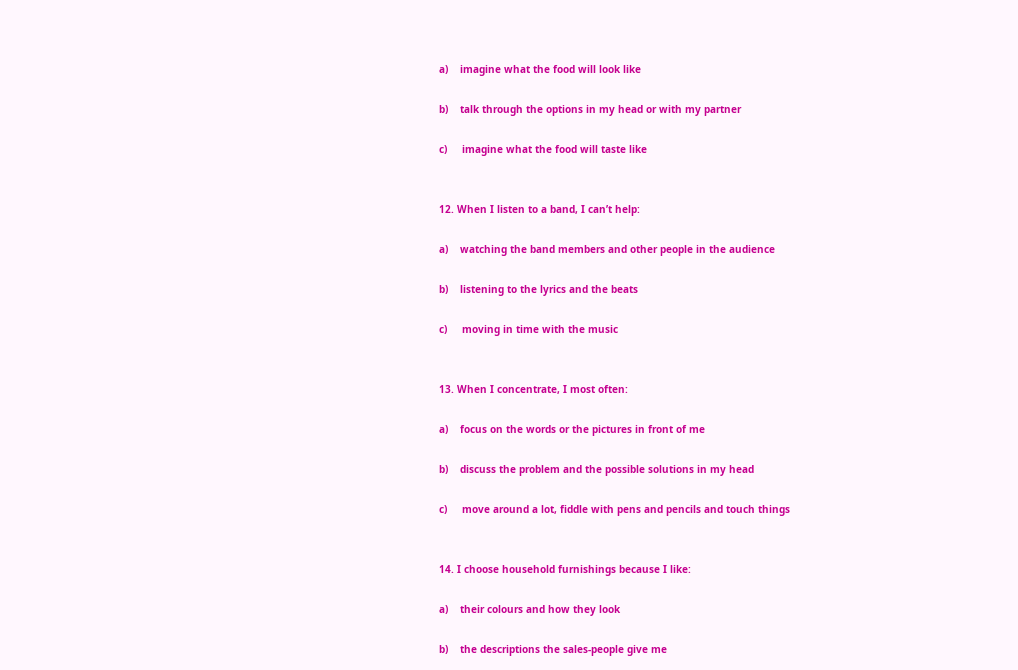a)    imagine what the food will look like

b)    talk through the options in my head or with my partner

c)     imagine what the food will taste like


12. When I listen to a band, I can’t help:

a)    watching the band members and other people in the audience

b)    listening to the lyrics and the beats

c)     moving in time with the music


13. When I concentrate, I most often:

a)    focus on the words or the pictures in front of me

b)    discuss the problem and the possible solutions in my head

c)     move around a lot, fiddle with pens and pencils and touch things


14. I choose household furnishings because I like:

a)    their colours and how they look

b)    the descriptions the sales-people give me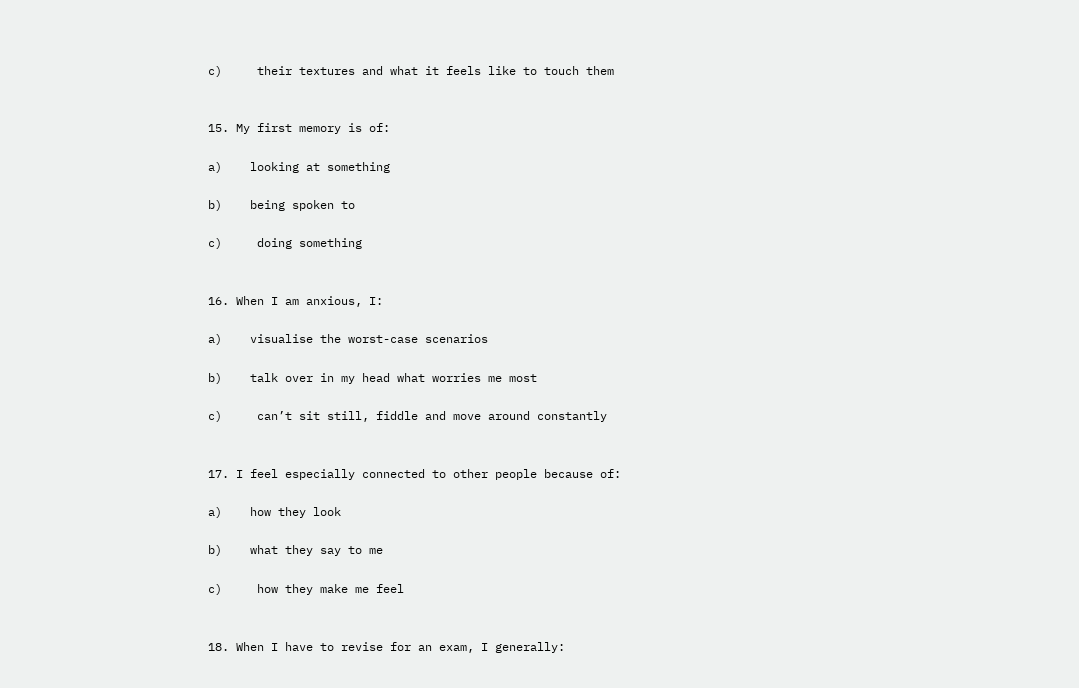c)     their textures and what it feels like to touch them


15. My first memory is of:

a)    looking at something

b)    being spoken to

c)     doing something


16. When I am anxious, I:

a)    visualise the worst-case scenarios

b)    talk over in my head what worries me most

c)     can’t sit still, fiddle and move around constantly


17. I feel especially connected to other people because of:

a)    how they look

b)    what they say to me

c)     how they make me feel


18. When I have to revise for an exam, I generally: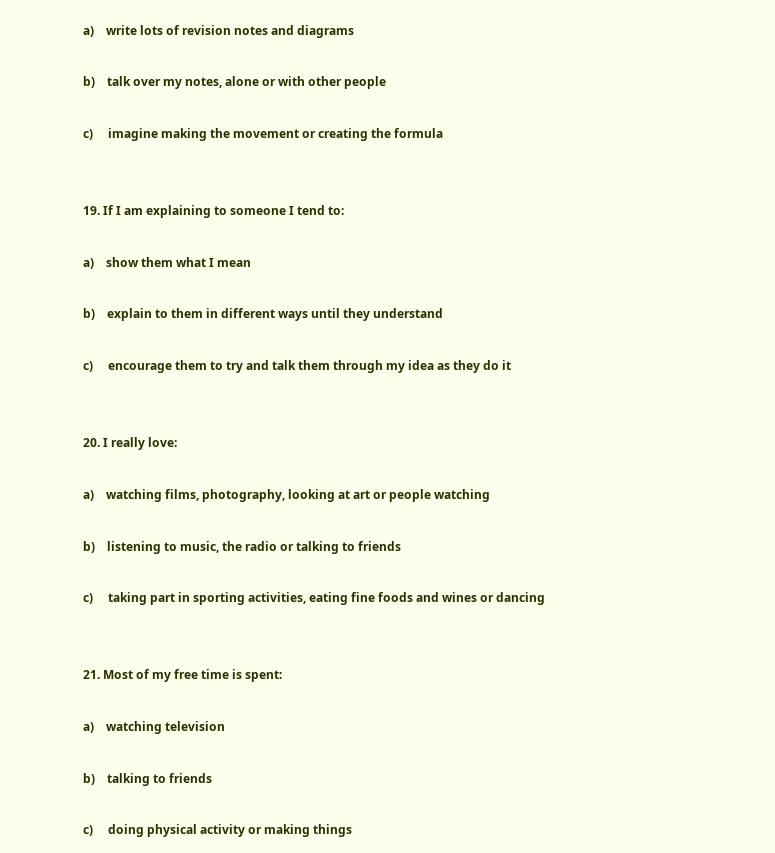a)    write lots of revision notes and diagrams

b)    talk over my notes, alone or with other people

c)     imagine making the movement or creating the formula


19. If I am explaining to someone I tend to:

a)    show them what I mean

b)    explain to them in different ways until they understand

c)     encourage them to try and talk them through my idea as they do it


20. I really love:

a)    watching films, photography, looking at art or people watching

b)    listening to music, the radio or talking to friends

c)     taking part in sporting activities, eating fine foods and wines or dancing


21. Most of my free time is spent:

a)    watching television

b)    talking to friends

c)     doing physical activity or making things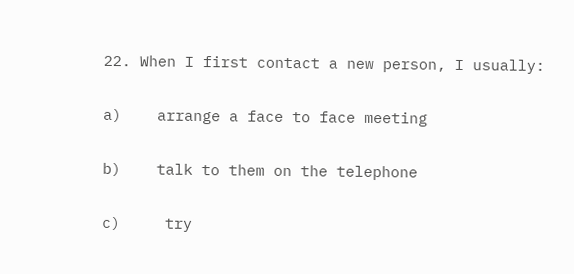22. When I first contact a new person, I usually:

a)    arrange a face to face meeting

b)    talk to them on the telephone

c)     try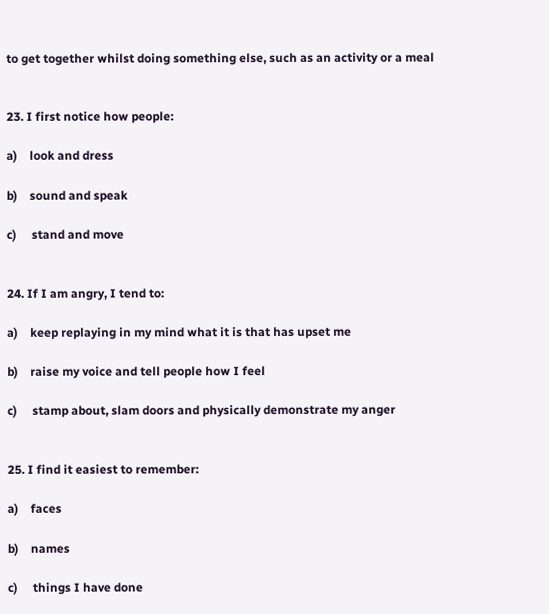to get together whilst doing something else, such as an activity or a meal


23. I first notice how people:

a)    look and dress

b)    sound and speak

c)     stand and move


24. If I am angry, I tend to:

a)    keep replaying in my mind what it is that has upset me

b)    raise my voice and tell people how I feel

c)     stamp about, slam doors and physically demonstrate my anger


25. I find it easiest to remember:

a)    faces

b)    names

c)     things I have done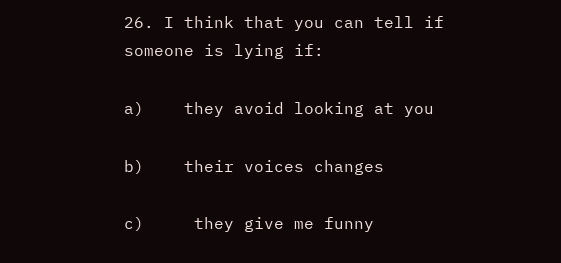26. I think that you can tell if someone is lying if:

a)    they avoid looking at you

b)    their voices changes

c)     they give me funny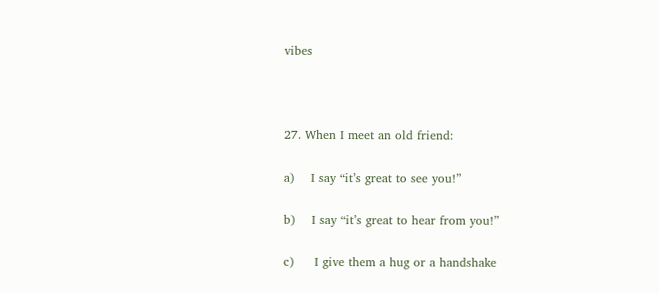vibes



27. When I meet an old friend:

a)    I say “it’s great to see you!”

b)    I say “it’s great to hear from you!”

c)     I give them a hug or a handshake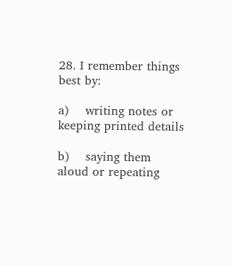28. I remember things best by:

a)    writing notes or keeping printed details

b)    saying them aloud or repeating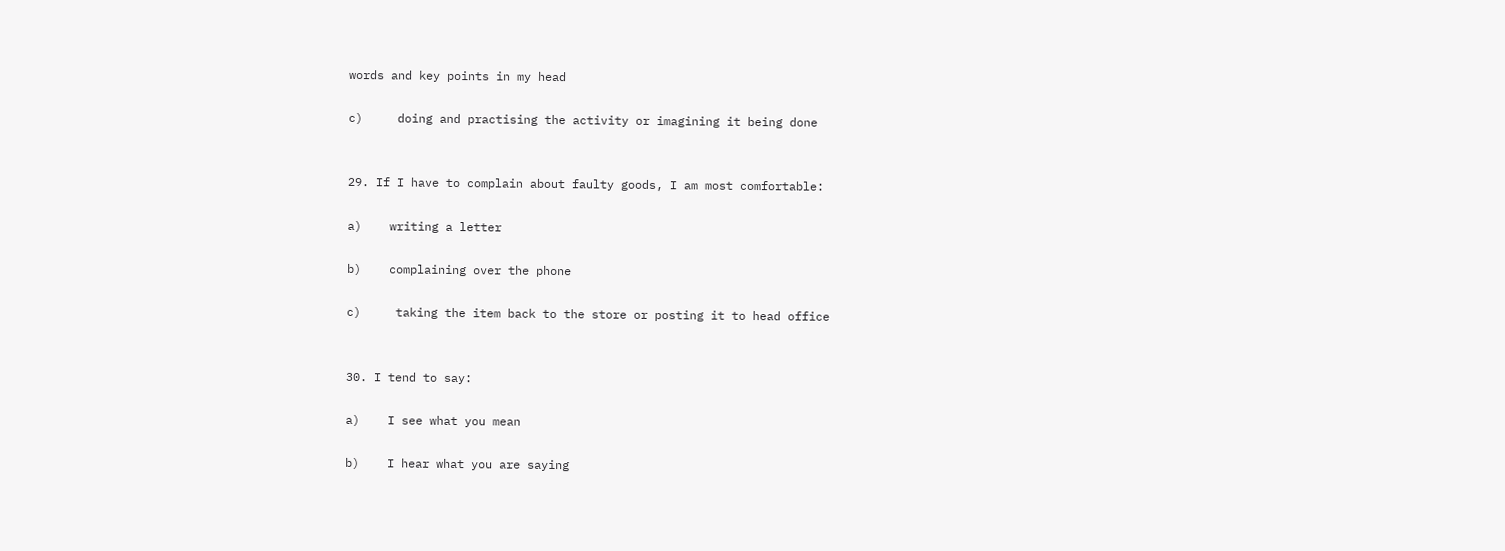words and key points in my head

c)     doing and practising the activity or imagining it being done


29. If I have to complain about faulty goods, I am most comfortable:

a)    writing a letter

b)    complaining over the phone

c)     taking the item back to the store or posting it to head office


30. I tend to say:

a)    I see what you mean

b)    I hear what you are saying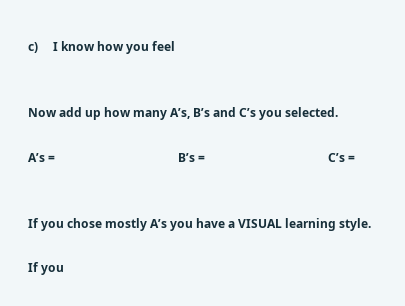c)     I know how you feel


Now add up how many A’s, B’s and C’s you selected.

A’s =                                         B’s =                                         C’s =


If you chose mostly A’s you have a VISUAL learning style.

If you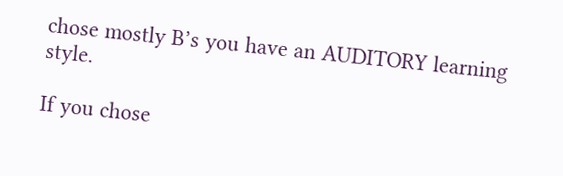chose mostly B’s you have an AUDITORY learning style.

If you chose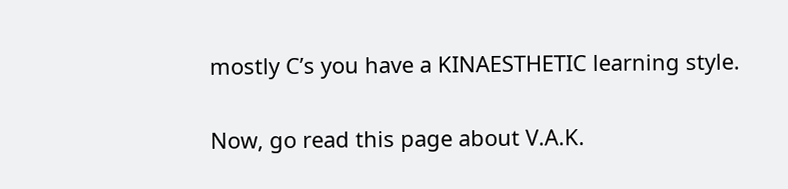mostly C’s you have a KINAESTHETIC learning style.

Now, go read this page about V.A.K.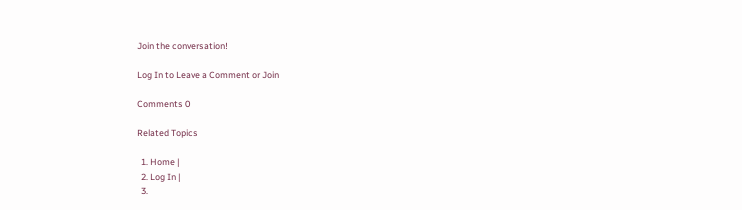Join the conversation!

Log In to Leave a Comment or Join

Comments 0

Related Topics

  1. Home |
  2. Log In |
  3.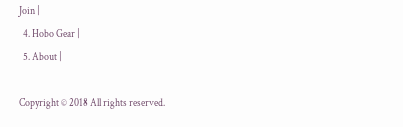Join |
  4. Hobo Gear |
  5. About |

Copyright © 2018 All rights reserved.